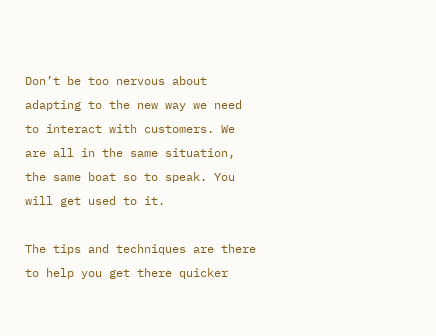Don’t be too nervous about adapting to the new way we need to interact with customers. We are all in the same situation, the same boat so to speak. You will get used to it.

The tips and techniques are there to help you get there quicker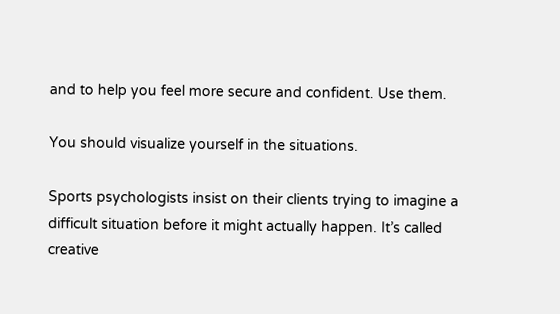and to help you feel more secure and confident. Use them.

You should visualize yourself in the situations.

Sports psychologists insist on their clients trying to imagine a difficult situation before it might actually happen. It’s called creative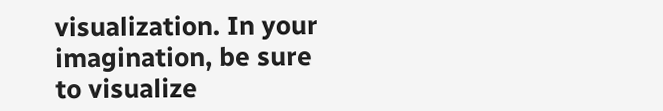visualization. In your imagination, be sure to visualize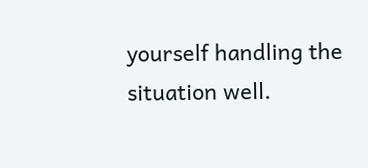yourself handling the situation well.